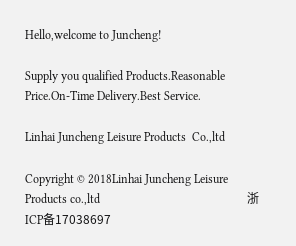Hello,welcome to Juncheng!

Supply you qualified Products.Reasonable Price.On-Time Delivery.Best Service.

Linhai Juncheng Leisure Products  Co.,ltd

Copyright © 2018Linhai Juncheng Leisure Products co.,ltd                                                 浙ICP备17038697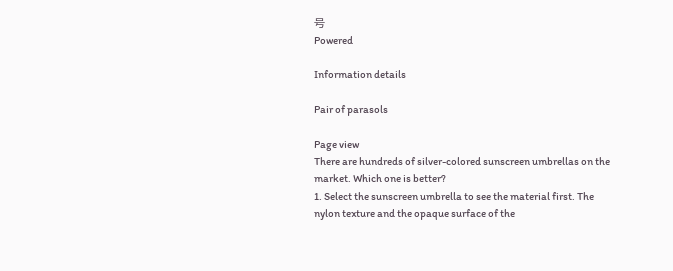号                                                                                                      Powered

Information details

Pair of parasols

Page view
There are hundreds of silver-colored sunscreen umbrellas on the market. Which one is better?
1. Select the sunscreen umbrella to see the material first. The nylon texture and the opaque surface of the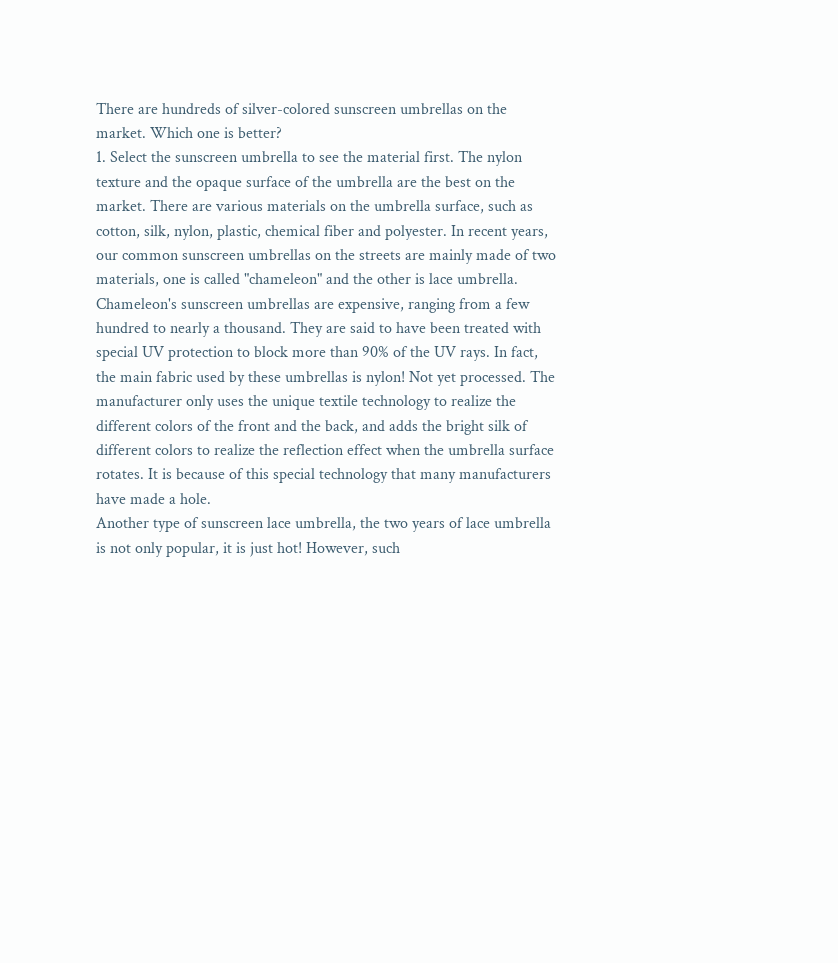There are hundreds of silver-colored sunscreen umbrellas on the market. Which one is better?
1. Select the sunscreen umbrella to see the material first. The nylon texture and the opaque surface of the umbrella are the best on the market. There are various materials on the umbrella surface, such as cotton, silk, nylon, plastic, chemical fiber and polyester. In recent years, our common sunscreen umbrellas on the streets are mainly made of two materials, one is called "chameleon" and the other is lace umbrella.
Chameleon's sunscreen umbrellas are expensive, ranging from a few hundred to nearly a thousand. They are said to have been treated with special UV protection to block more than 90% of the UV rays. In fact, the main fabric used by these umbrellas is nylon! Not yet processed. The manufacturer only uses the unique textile technology to realize the different colors of the front and the back, and adds the bright silk of different colors to realize the reflection effect when the umbrella surface rotates. It is because of this special technology that many manufacturers have made a hole.
Another type of sunscreen lace umbrella, the two years of lace umbrella is not only popular, it is just hot! However, such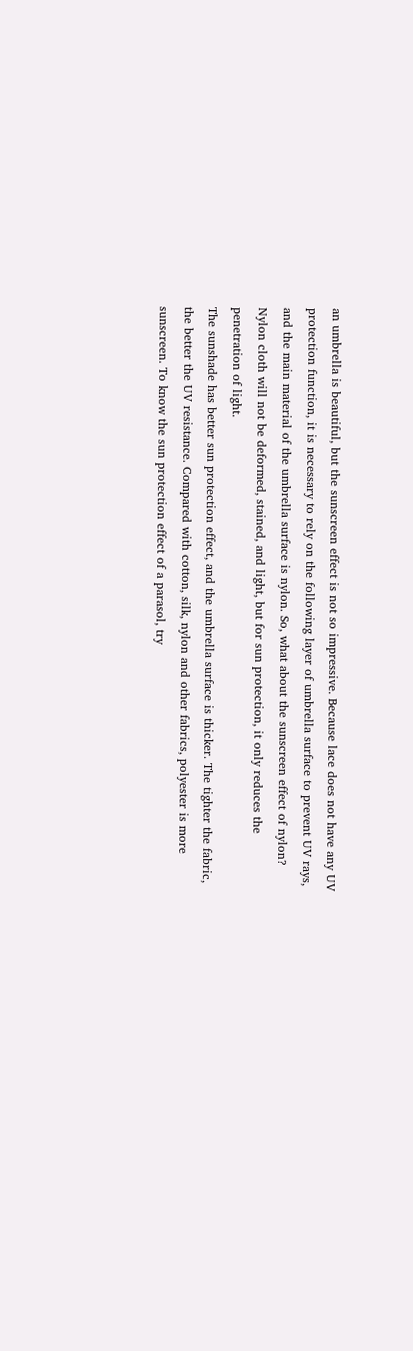an umbrella is beautiful, but the sunscreen effect is not so impressive. Because lace does not have any UV protection function, it is necessary to rely on the following layer of umbrella surface to prevent UV rays, and the main material of the umbrella surface is nylon. So, what about the sunscreen effect of nylon? Nylon cloth will not be deformed, stained, and light, but for sun protection, it only reduces the penetration of light.
The sunshade has better sun protection effect, and the umbrella surface is thicker. The tighter the fabric, the better the UV resistance. Compared with cotton, silk, nylon and other fabrics, polyester is more sunscreen. To know the sun protection effect of a parasol, try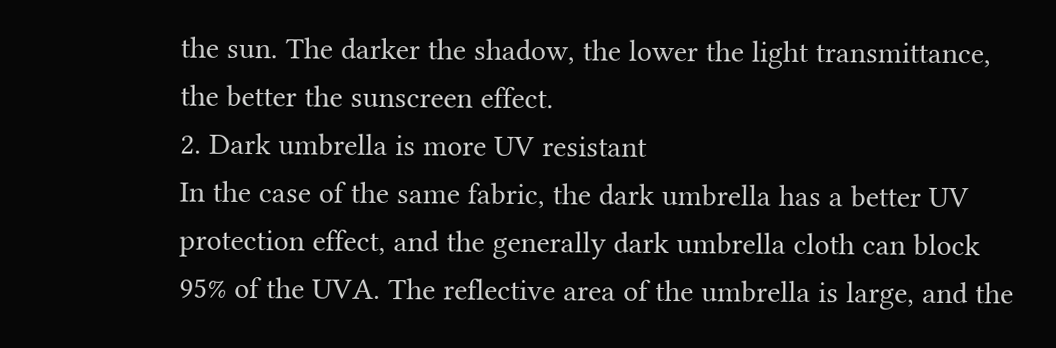the sun. The darker the shadow, the lower the light transmittance, the better the sunscreen effect.
2. Dark umbrella is more UV resistant
In the case of the same fabric, the dark umbrella has a better UV protection effect, and the generally dark umbrella cloth can block 95% of the UVA. The reflective area of the umbrella is large, and the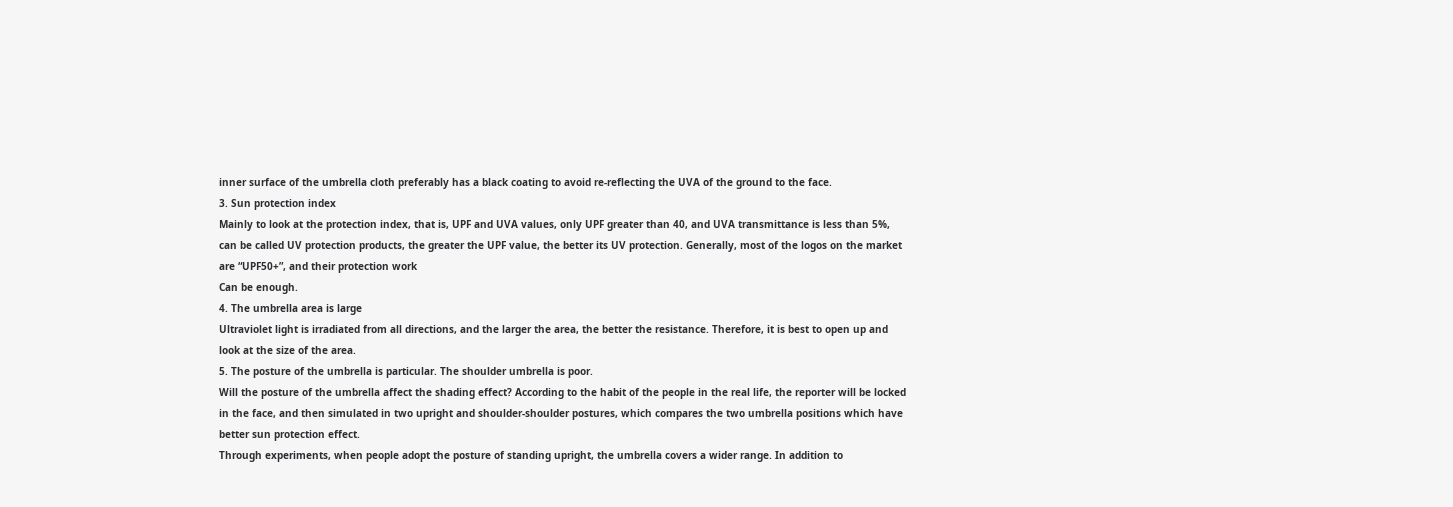inner surface of the umbrella cloth preferably has a black coating to avoid re-reflecting the UVA of the ground to the face.
3. Sun protection index
Mainly to look at the protection index, that is, UPF and UVA values, only UPF greater than 40, and UVA transmittance is less than 5%, can be called UV protection products, the greater the UPF value, the better its UV protection. Generally, most of the logos on the market are “UPF50+”, and their protection work
Can be enough.
4. The umbrella area is large
Ultraviolet light is irradiated from all directions, and the larger the area, the better the resistance. Therefore, it is best to open up and look at the size of the area.
5. The posture of the umbrella is particular. The shoulder umbrella is poor.
Will the posture of the umbrella affect the shading effect? According to the habit of the people in the real life, the reporter will be locked in the face, and then simulated in two upright and shoulder-shoulder postures, which compares the two umbrella positions which have better sun protection effect.
Through experiments, when people adopt the posture of standing upright, the umbrella covers a wider range. In addition to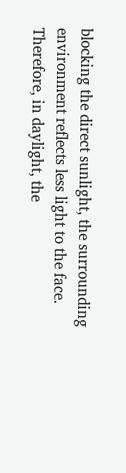blocking the direct sunlight, the surrounding environment reflects less light to the face.
Therefore, in daylight, the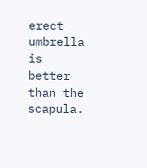erect umbrella is better than the scapula.